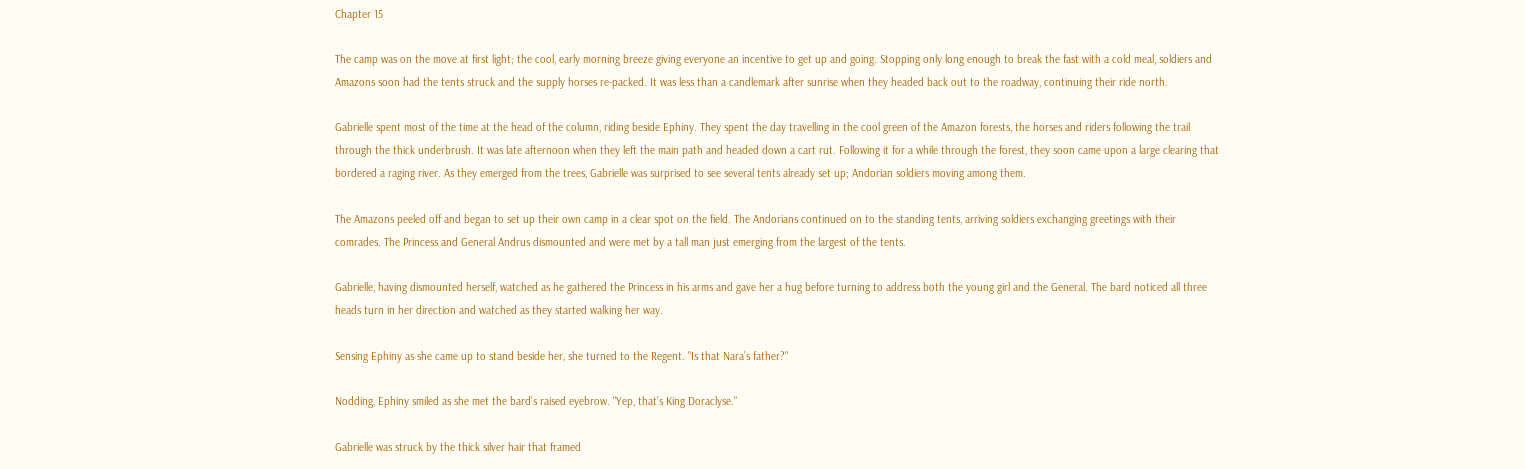Chapter 15

The camp was on the move at first light; the cool, early morning breeze giving everyone an incentive to get up and going. Stopping only long enough to break the fast with a cold meal, soldiers and Amazons soon had the tents struck and the supply horses re-packed. It was less than a candlemark after sunrise when they headed back out to the roadway, continuing their ride north.

Gabrielle spent most of the time at the head of the column, riding beside Ephiny. They spent the day travelling in the cool green of the Amazon forests, the horses and riders following the trail through the thick underbrush. It was late afternoon when they left the main path and headed down a cart rut. Following it for a while through the forest, they soon came upon a large clearing that bordered a raging river. As they emerged from the trees, Gabrielle was surprised to see several tents already set up; Andorian soldiers moving among them.

The Amazons peeled off and began to set up their own camp in a clear spot on the field. The Andorians continued on to the standing tents, arriving soldiers exchanging greetings with their comrades. The Princess and General Andrus dismounted and were met by a tall man just emerging from the largest of the tents.

Gabrielle, having dismounted herself, watched as he gathered the Princess in his arms and gave her a hug before turning to address both the young girl and the General. The bard noticed all three heads turn in her direction and watched as they started walking her way.

Sensing Ephiny as she came up to stand beside her, she turned to the Regent. "Is that Nara’s father?"

Nodding, Ephiny smiled as she met the bard’s raised eyebrow. "Yep, that’s King Doraclyse."

Gabrielle was struck by the thick silver hair that framed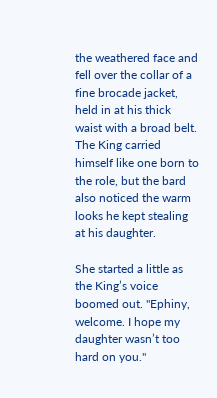the weathered face and fell over the collar of a fine brocade jacket, held in at his thick waist with a broad belt. The King carried himself like one born to the role, but the bard also noticed the warm looks he kept stealing at his daughter.

She started a little as the King’s voice boomed out. "Ephiny, welcome. I hope my daughter wasn’t too hard on you."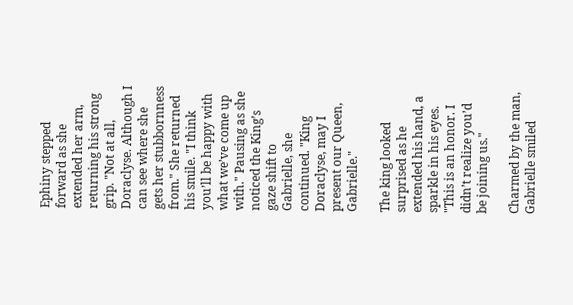Ephiny stepped forward as she extended her arm, returning his strong grip. "Not at all, Doraclyse. Although I can see where she gets her stubbornness from." She returned his smile. "I think you’ll be happy with what we’ve come up with." Pausing as she noticed the King’s gaze shift to Gabrielle, she continued. "King Doraclyse, may I present our Queen, Gabrielle."

The king looked surprised as he extended his hand, a sparkle in his eyes. "This is an honor. I didn’t realize you’d be joining us."

Charmed by the man, Gabrielle smiled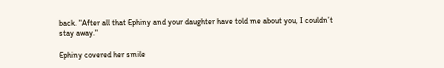back. "After all that Ephiny and your daughter have told me about you, I couldn’t stay away."

Ephiny covered her smile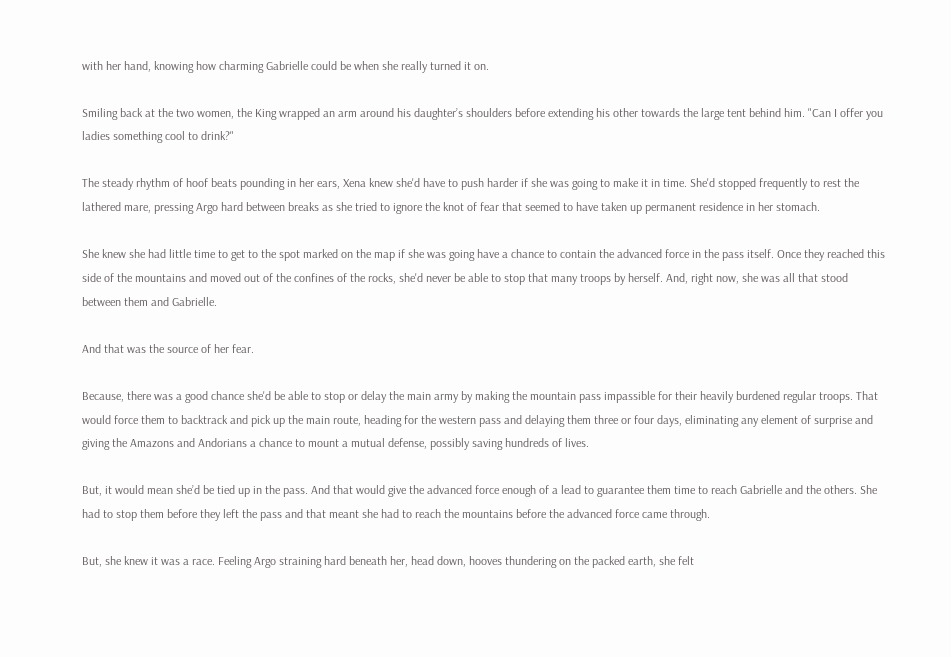with her hand, knowing how charming Gabrielle could be when she really turned it on.

Smiling back at the two women, the King wrapped an arm around his daughter’s shoulders before extending his other towards the large tent behind him. "Can I offer you ladies something cool to drink?"

The steady rhythm of hoof beats pounding in her ears, Xena knew she'd have to push harder if she was going to make it in time. She'd stopped frequently to rest the lathered mare, pressing Argo hard between breaks as she tried to ignore the knot of fear that seemed to have taken up permanent residence in her stomach.

She knew she had little time to get to the spot marked on the map if she was going have a chance to contain the advanced force in the pass itself. Once they reached this side of the mountains and moved out of the confines of the rocks, she'd never be able to stop that many troops by herself. And, right now, she was all that stood between them and Gabrielle.

And that was the source of her fear.

Because, there was a good chance she'd be able to stop or delay the main army by making the mountain pass impassible for their heavily burdened regular troops. That would force them to backtrack and pick up the main route, heading for the western pass and delaying them three or four days, eliminating any element of surprise and giving the Amazons and Andorians a chance to mount a mutual defense, possibly saving hundreds of lives.

But, it would mean she’d be tied up in the pass. And that would give the advanced force enough of a lead to guarantee them time to reach Gabrielle and the others. She had to stop them before they left the pass and that meant she had to reach the mountains before the advanced force came through.

But, she knew it was a race. Feeling Argo straining hard beneath her, head down, hooves thundering on the packed earth, she felt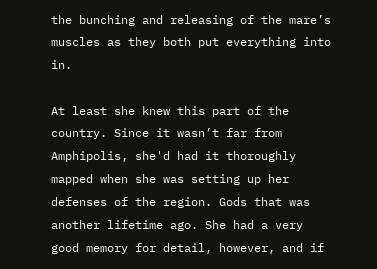the bunching and releasing of the mare’s muscles as they both put everything into in.

At least she knew this part of the country. Since it wasn’t far from Amphipolis, she'd had it thoroughly mapped when she was setting up her defenses of the region. Gods that was another lifetime ago. She had a very good memory for detail, however, and if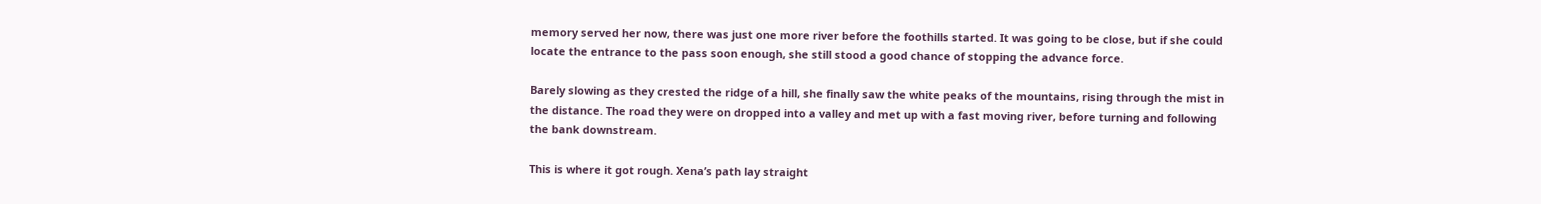memory served her now, there was just one more river before the foothills started. It was going to be close, but if she could locate the entrance to the pass soon enough, she still stood a good chance of stopping the advance force.

Barely slowing as they crested the ridge of a hill, she finally saw the white peaks of the mountains, rising through the mist in the distance. The road they were on dropped into a valley and met up with a fast moving river, before turning and following the bank downstream.

This is where it got rough. Xena’s path lay straight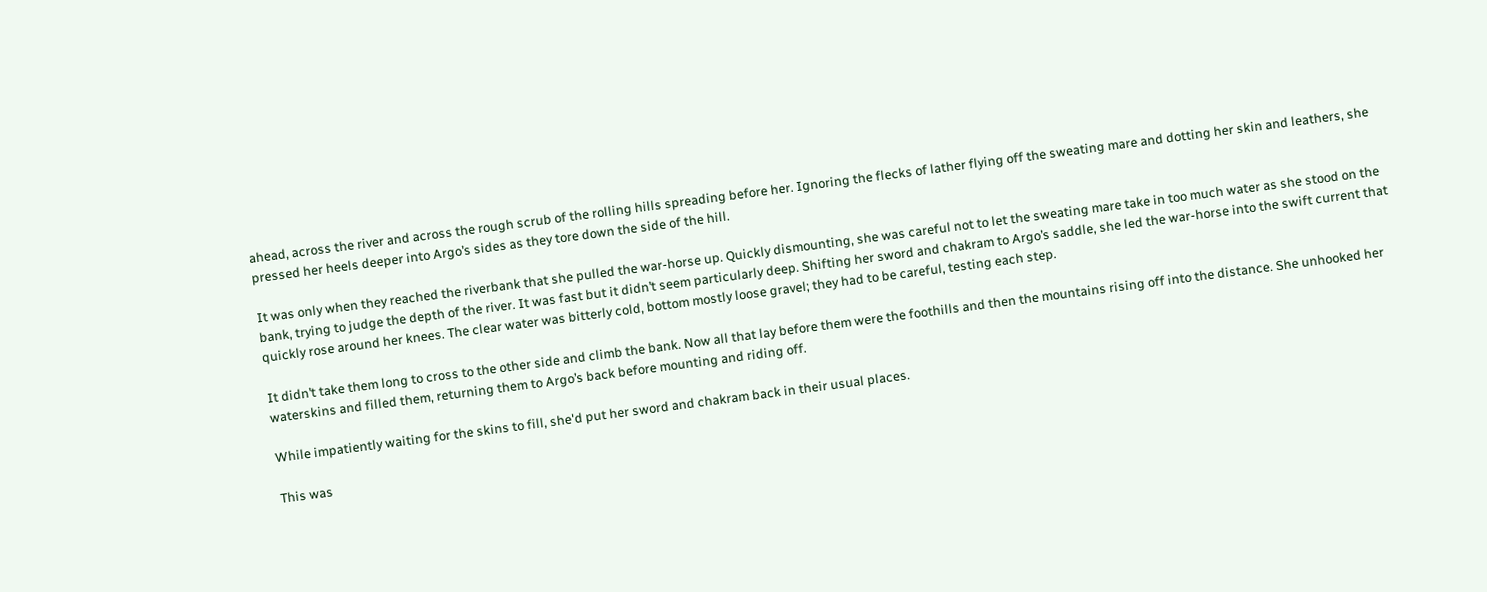ahead, across the river and across the rough scrub of the rolling hills spreading before her. Ignoring the flecks of lather flying off the sweating mare and dotting her skin and leathers, she pressed her heels deeper into Argo’s sides as they tore down the side of the hill.

It was only when they reached the riverbank that she pulled the war-horse up. Quickly dismounting, she was careful not to let the sweating mare take in too much water as she stood on the bank, trying to judge the depth of the river. It was fast but it didn’t seem particularly deep. Shifting her sword and chakram to Argo’s saddle, she led the war-horse into the swift current that quickly rose around her knees. The clear water was bitterly cold, bottom mostly loose gravel; they had to be careful, testing each step.

It didn’t take them long to cross to the other side and climb the bank. Now all that lay before them were the foothills and then the mountains rising off into the distance. She unhooked her waterskins and filled them, returning them to Argo’s back before mounting and riding off.

While impatiently waiting for the skins to fill, she'd put her sword and chakram back in their usual places.

This was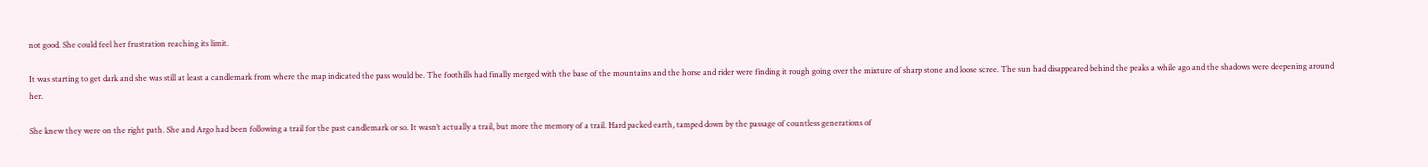not good. She could feel her frustration reaching its limit.

It was starting to get dark and she was still at least a candlemark from where the map indicated the pass would be. The foothills had finally merged with the base of the mountains and the horse and rider were finding it rough going over the mixture of sharp stone and loose scree. The sun had disappeared behind the peaks a while ago and the shadows were deepening around her.

She knew they were on the right path. She and Argo had been following a trail for the past candlemark or so. It wasn’t actually a trail, but more the memory of a trail. Hard packed earth, tamped down by the passage of countless generations of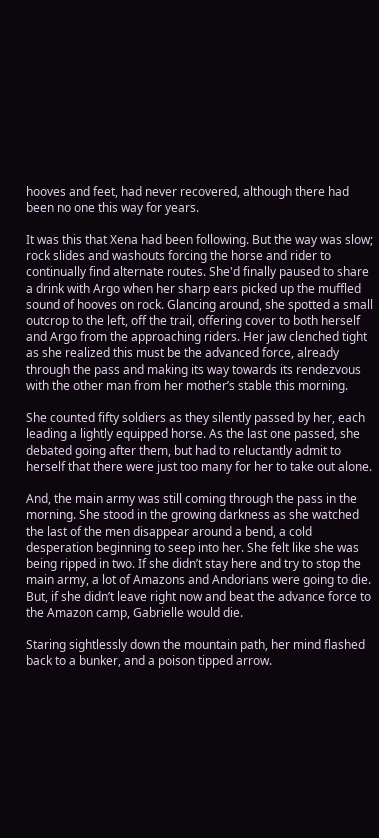hooves and feet, had never recovered, although there had been no one this way for years.

It was this that Xena had been following. But the way was slow; rock slides and washouts forcing the horse and rider to continually find alternate routes. She'd finally paused to share a drink with Argo when her sharp ears picked up the muffled sound of hooves on rock. Glancing around, she spotted a small outcrop to the left, off the trail, offering cover to both herself and Argo from the approaching riders. Her jaw clenched tight as she realized this must be the advanced force, already through the pass and making its way towards its rendezvous with the other man from her mother’s stable this morning.

She counted fifty soldiers as they silently passed by her, each leading a lightly equipped horse. As the last one passed, she debated going after them, but had to reluctantly admit to herself that there were just too many for her to take out alone.

And, the main army was still coming through the pass in the morning. She stood in the growing darkness as she watched the last of the men disappear around a bend, a cold desperation beginning to seep into her. She felt like she was being ripped in two. If she didn’t stay here and try to stop the main army, a lot of Amazons and Andorians were going to die. But, if she didn’t leave right now and beat the advance force to the Amazon camp, Gabrielle would die.

Staring sightlessly down the mountain path, her mind flashed back to a bunker, and a poison tipped arrow.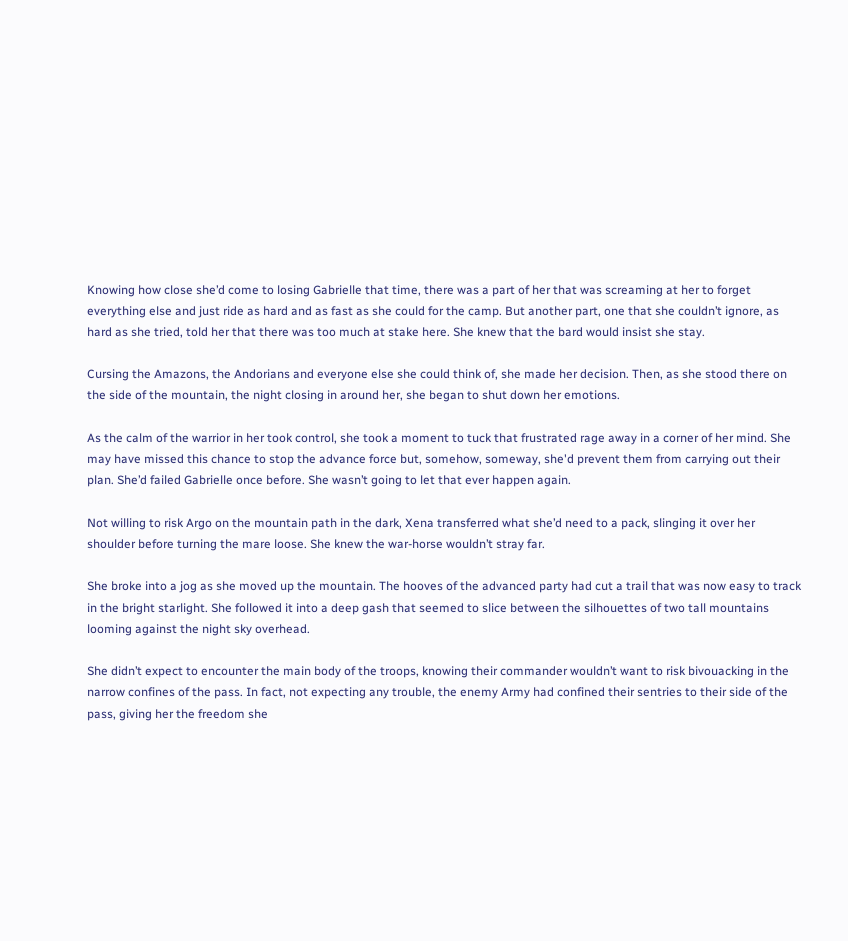Knowing how close she’d come to losing Gabrielle that time, there was a part of her that was screaming at her to forget everything else and just ride as hard and as fast as she could for the camp. But another part, one that she couldn’t ignore, as hard as she tried, told her that there was too much at stake here. She knew that the bard would insist she stay.

Cursing the Amazons, the Andorians and everyone else she could think of, she made her decision. Then, as she stood there on the side of the mountain, the night closing in around her, she began to shut down her emotions.

As the calm of the warrior in her took control, she took a moment to tuck that frustrated rage away in a corner of her mind. She may have missed this chance to stop the advance force but, somehow, someway, she'd prevent them from carrying out their plan. She’d failed Gabrielle once before. She wasn’t going to let that ever happen again.

Not willing to risk Argo on the mountain path in the dark, Xena transferred what she’d need to a pack, slinging it over her shoulder before turning the mare loose. She knew the war-horse wouldn’t stray far.

She broke into a jog as she moved up the mountain. The hooves of the advanced party had cut a trail that was now easy to track in the bright starlight. She followed it into a deep gash that seemed to slice between the silhouettes of two tall mountains looming against the night sky overhead.

She didn’t expect to encounter the main body of the troops, knowing their commander wouldn’t want to risk bivouacking in the narrow confines of the pass. In fact, not expecting any trouble, the enemy Army had confined their sentries to their side of the pass, giving her the freedom she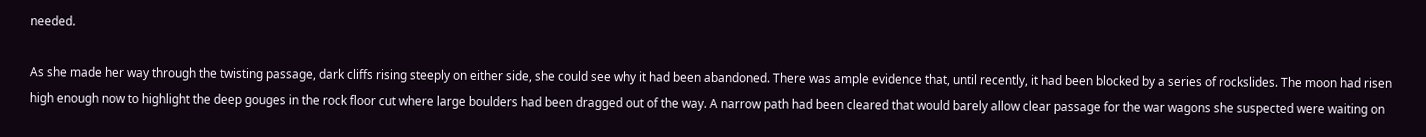needed.

As she made her way through the twisting passage, dark cliffs rising steeply on either side, she could see why it had been abandoned. There was ample evidence that, until recently, it had been blocked by a series of rockslides. The moon had risen high enough now to highlight the deep gouges in the rock floor cut where large boulders had been dragged out of the way. A narrow path had been cleared that would barely allow clear passage for the war wagons she suspected were waiting on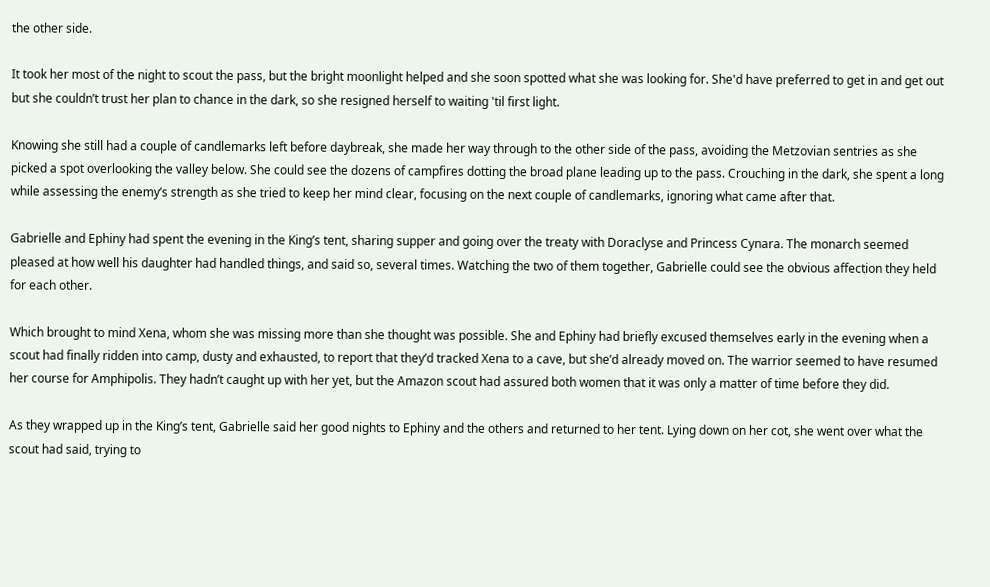the other side.

It took her most of the night to scout the pass, but the bright moonlight helped and she soon spotted what she was looking for. She'd have preferred to get in and get out but she couldn’t trust her plan to chance in the dark, so she resigned herself to waiting 'til first light.

Knowing she still had a couple of candlemarks left before daybreak, she made her way through to the other side of the pass, avoiding the Metzovian sentries as she picked a spot overlooking the valley below. She could see the dozens of campfires dotting the broad plane leading up to the pass. Crouching in the dark, she spent a long while assessing the enemy’s strength as she tried to keep her mind clear, focusing on the next couple of candlemarks, ignoring what came after that.

Gabrielle and Ephiny had spent the evening in the King’s tent, sharing supper and going over the treaty with Doraclyse and Princess Cynara. The monarch seemed pleased at how well his daughter had handled things, and said so, several times. Watching the two of them together, Gabrielle could see the obvious affection they held for each other.

Which brought to mind Xena, whom she was missing more than she thought was possible. She and Ephiny had briefly excused themselves early in the evening when a scout had finally ridden into camp, dusty and exhausted, to report that they’d tracked Xena to a cave, but she’d already moved on. The warrior seemed to have resumed her course for Amphipolis. They hadn’t caught up with her yet, but the Amazon scout had assured both women that it was only a matter of time before they did.

As they wrapped up in the King’s tent, Gabrielle said her good nights to Ephiny and the others and returned to her tent. Lying down on her cot, she went over what the scout had said, trying to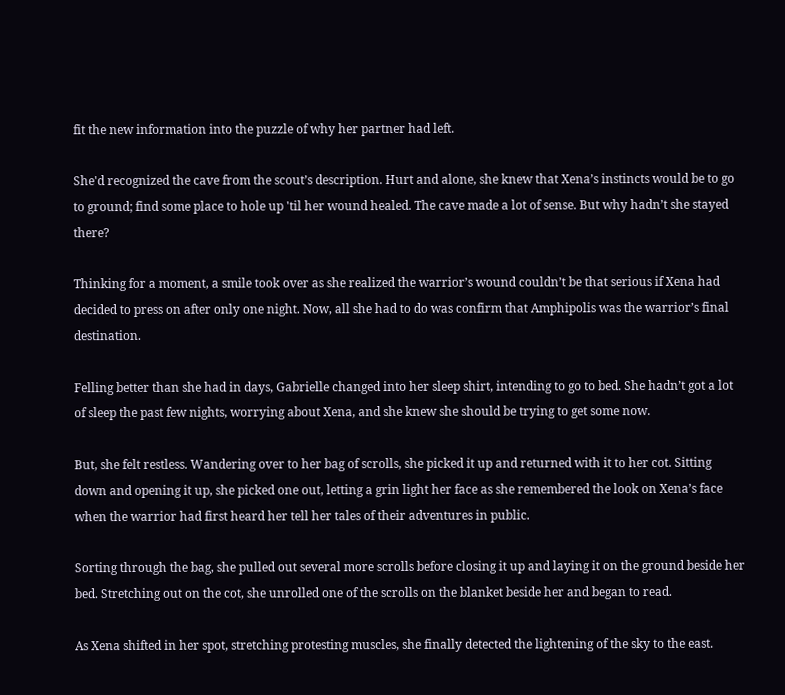fit the new information into the puzzle of why her partner had left.

She'd recognized the cave from the scout’s description. Hurt and alone, she knew that Xena’s instincts would be to go to ground; find some place to hole up 'til her wound healed. The cave made a lot of sense. But why hadn’t she stayed there?

Thinking for a moment, a smile took over as she realized the warrior’s wound couldn’t be that serious if Xena had decided to press on after only one night. Now, all she had to do was confirm that Amphipolis was the warrior’s final destination.

Felling better than she had in days, Gabrielle changed into her sleep shirt, intending to go to bed. She hadn’t got a lot of sleep the past few nights, worrying about Xena, and she knew she should be trying to get some now.

But, she felt restless. Wandering over to her bag of scrolls, she picked it up and returned with it to her cot. Sitting down and opening it up, she picked one out, letting a grin light her face as she remembered the look on Xena’s face when the warrior had first heard her tell her tales of their adventures in public.

Sorting through the bag, she pulled out several more scrolls before closing it up and laying it on the ground beside her bed. Stretching out on the cot, she unrolled one of the scrolls on the blanket beside her and began to read.

As Xena shifted in her spot, stretching protesting muscles, she finally detected the lightening of the sky to the east.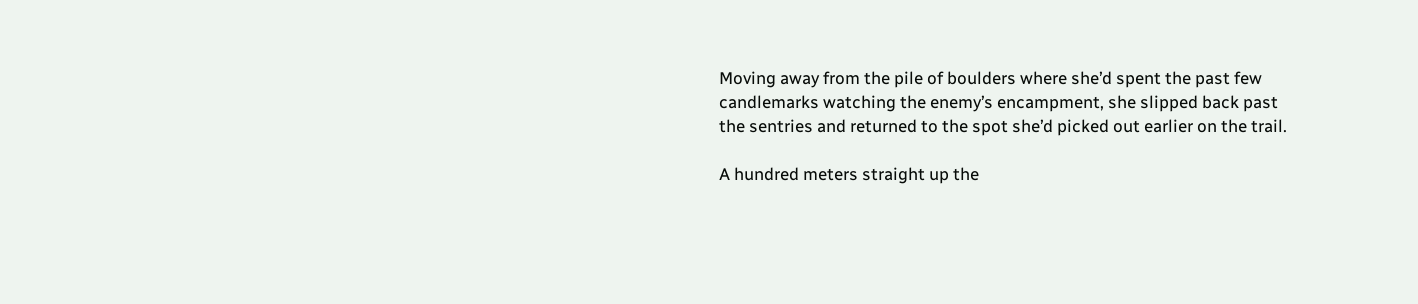Moving away from the pile of boulders where she’d spent the past few candlemarks watching the enemy’s encampment, she slipped back past the sentries and returned to the spot she’d picked out earlier on the trail.

A hundred meters straight up the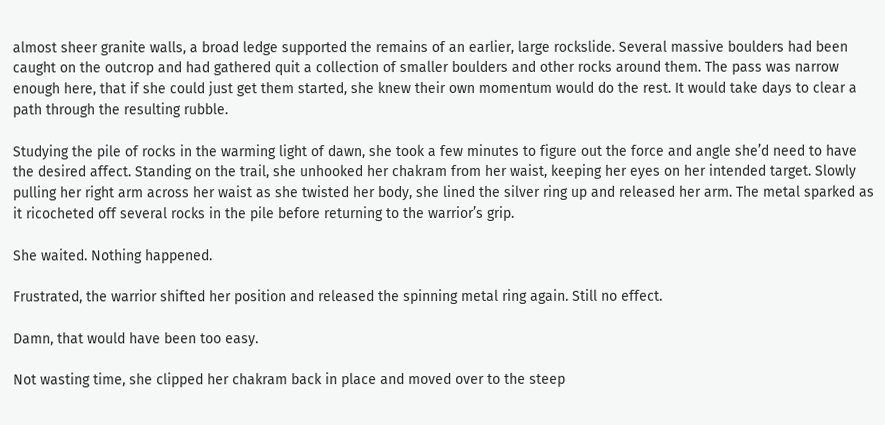almost sheer granite walls, a broad ledge supported the remains of an earlier, large rockslide. Several massive boulders had been caught on the outcrop and had gathered quit a collection of smaller boulders and other rocks around them. The pass was narrow enough here, that if she could just get them started, she knew their own momentum would do the rest. It would take days to clear a path through the resulting rubble.

Studying the pile of rocks in the warming light of dawn, she took a few minutes to figure out the force and angle she’d need to have the desired affect. Standing on the trail, she unhooked her chakram from her waist, keeping her eyes on her intended target. Slowly pulling her right arm across her waist as she twisted her body, she lined the silver ring up and released her arm. The metal sparked as it ricocheted off several rocks in the pile before returning to the warrior’s grip.

She waited. Nothing happened.

Frustrated, the warrior shifted her position and released the spinning metal ring again. Still no effect.

Damn, that would have been too easy.

Not wasting time, she clipped her chakram back in place and moved over to the steep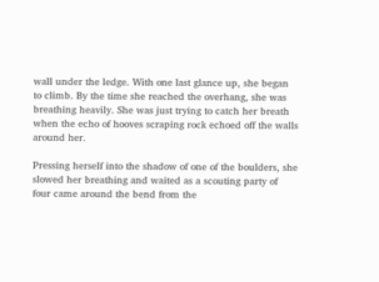wall under the ledge. With one last glance up, she began to climb. By the time she reached the overhang, she was breathing heavily. She was just trying to catch her breath when the echo of hooves scraping rock echoed off the walls around her.

Pressing herself into the shadow of one of the boulders, she slowed her breathing and waited as a scouting party of four came around the bend from the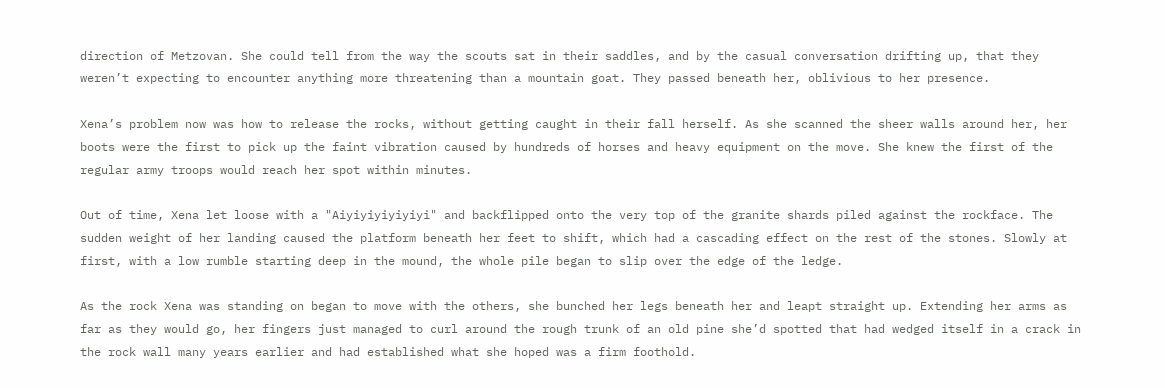direction of Metzovan. She could tell from the way the scouts sat in their saddles, and by the casual conversation drifting up, that they weren’t expecting to encounter anything more threatening than a mountain goat. They passed beneath her, oblivious to her presence.

Xena’s problem now was how to release the rocks, without getting caught in their fall herself. As she scanned the sheer walls around her, her boots were the first to pick up the faint vibration caused by hundreds of horses and heavy equipment on the move. She knew the first of the regular army troops would reach her spot within minutes.

Out of time, Xena let loose with a "Aiyiyiyiyiyiyi" and backflipped onto the very top of the granite shards piled against the rockface. The sudden weight of her landing caused the platform beneath her feet to shift, which had a cascading effect on the rest of the stones. Slowly at first, with a low rumble starting deep in the mound, the whole pile began to slip over the edge of the ledge.

As the rock Xena was standing on began to move with the others, she bunched her legs beneath her and leapt straight up. Extending her arms as far as they would go, her fingers just managed to curl around the rough trunk of an old pine she’d spotted that had wedged itself in a crack in the rock wall many years earlier and had established what she hoped was a firm foothold.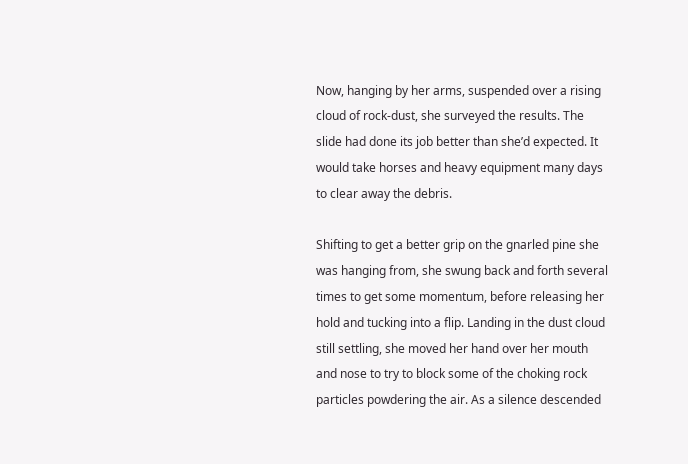Now, hanging by her arms, suspended over a rising cloud of rock-dust, she surveyed the results. The slide had done its job better than she’d expected. It would take horses and heavy equipment many days to clear away the debris.

Shifting to get a better grip on the gnarled pine she was hanging from, she swung back and forth several times to get some momentum, before releasing her hold and tucking into a flip. Landing in the dust cloud still settling, she moved her hand over her mouth and nose to try to block some of the choking rock particles powdering the air. As a silence descended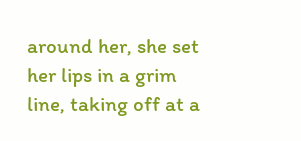around her, she set her lips in a grim line, taking off at a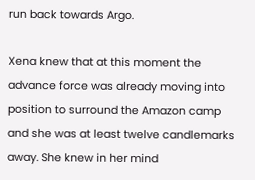run back towards Argo.

Xena knew that at this moment the advance force was already moving into position to surround the Amazon camp and she was at least twelve candlemarks away. She knew in her mind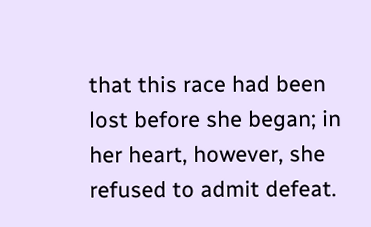that this race had been lost before she began; in her heart, however, she refused to admit defeat.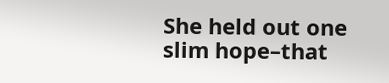She held out one slim hope–that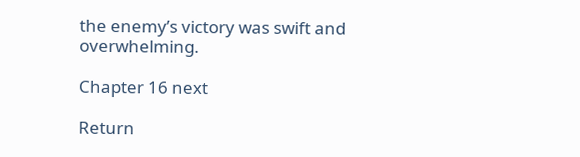the enemy’s victory was swift and overwhelming.

Chapter 16 next

Return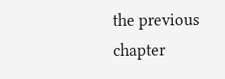the previous chapter